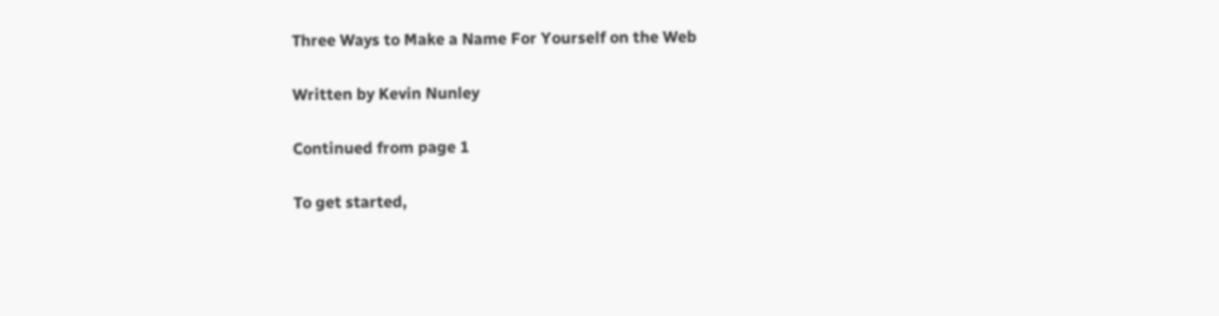Three Ways to Make a Name For Yourself on the Web

Written by Kevin Nunley

Continued from page 1

To get started,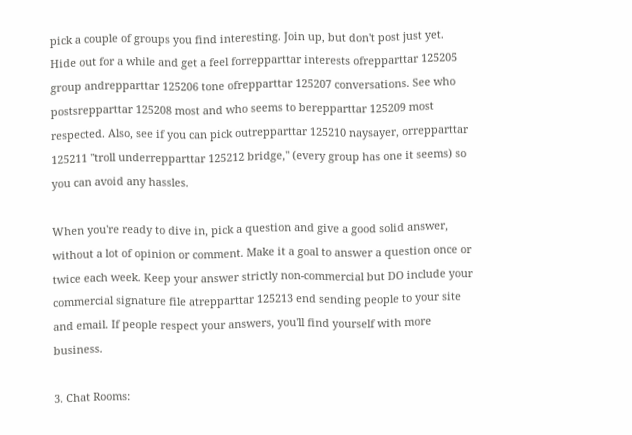pick a couple of groups you find interesting. Join up, but don't post just yet. Hide out for a while and get a feel forrepparttar interests ofrepparttar 125205 group andrepparttar 125206 tone ofrepparttar 125207 conversations. See who postsrepparttar 125208 most and who seems to berepparttar 125209 most respected. Also, see if you can pick outrepparttar 125210 naysayer, orrepparttar 125211 "troll underrepparttar 125212 bridge," (every group has one it seems) so you can avoid any hassles.

When you're ready to dive in, pick a question and give a good solid answer, without a lot of opinion or comment. Make it a goal to answer a question once or twice each week. Keep your answer strictly non-commercial but DO include your commercial signature file atrepparttar 125213 end sending people to your site and email. If people respect your answers, you'll find yourself with more business.

3. Chat Rooms: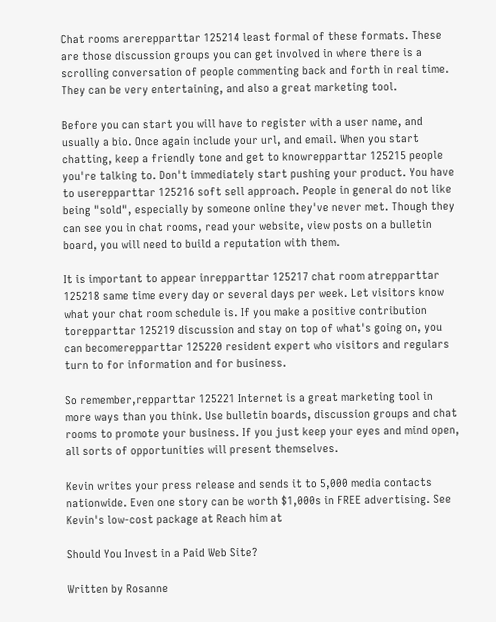Chat rooms arerepparttar 125214 least formal of these formats. These are those discussion groups you can get involved in where there is a scrolling conversation of people commenting back and forth in real time. They can be very entertaining, and also a great marketing tool.

Before you can start you will have to register with a user name, and usually a bio. Once again include your url, and email. When you start chatting, keep a friendly tone and get to knowrepparttar 125215 people you're talking to. Don't immediately start pushing your product. You have to userepparttar 125216 soft sell approach. People in general do not like being "sold", especially by someone online they've never met. Though they can see you in chat rooms, read your website, view posts on a bulletin board, you will need to build a reputation with them.

It is important to appear inrepparttar 125217 chat room atrepparttar 125218 same time every day or several days per week. Let visitors know what your chat room schedule is. If you make a positive contribution torepparttar 125219 discussion and stay on top of what's going on, you can becomerepparttar 125220 resident expert who visitors and regulars turn to for information and for business.

So remember,repparttar 125221 Internet is a great marketing tool in more ways than you think. Use bulletin boards, discussion groups and chat rooms to promote your business. If you just keep your eyes and mind open, all sorts of opportunities will present themselves.

Kevin writes your press release and sends it to 5,000 media contacts nationwide. Even one story can be worth $1,000s in FREE advertising. See Kevin's low-cost package at Reach him at

Should You Invest in a Paid Web Site?

Written by Rosanne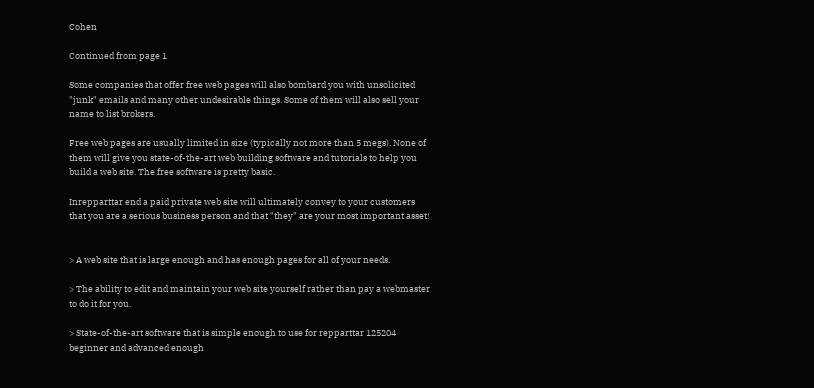Cohen

Continued from page 1

Some companies that offer free web pages will also bombard you with unsolicited "junk" emails and many other undesirable things. Some of them will also sell your name to list brokers.

Free web pages are usually limited in size (typically not more than 5 megs). None of them will give you state-of-the-art web building software and tutorials to help you build a web site. The free software is pretty basic.

Inrepparttar end a paid private web site will ultimately convey to your customers that you are a serious business person and that "they" are your most important asset!


> A web site that is large enough and has enough pages for all of your needs.

> The ability to edit and maintain your web site yourself rather than pay a webmaster to do it for you.

> State-of-the-art software that is simple enough to use for repparttar 125204 beginner and advanced enough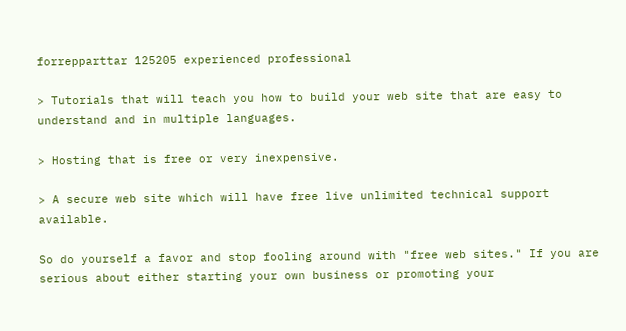forrepparttar 125205 experienced professional

> Tutorials that will teach you how to build your web site that are easy to understand and in multiple languages.

> Hosting that is free or very inexpensive.

> A secure web site which will have free live unlimited technical support available.

So do yourself a favor and stop fooling around with "free web sites." If you are serious about either starting your own business or promoting your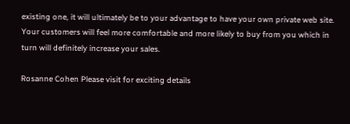existing one, it will ultimately be to your advantage to have your own private web site. Your customers will feel more comfortable and more likely to buy from you which in turn will definitely increase your sales.

Rosanne Cohen Please visit for exciting details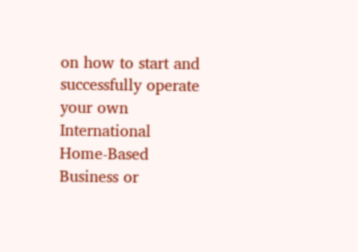on how to start and successfully operate your own International Home-Based Business or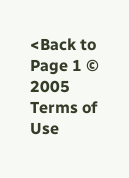<Back to Page 1 © 2005
Terms of Use